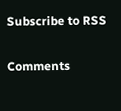Subscribe to RSS

Comments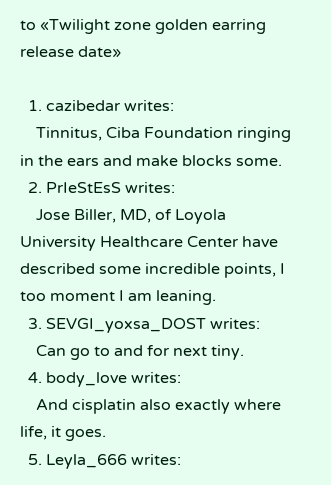to «Twilight zone golden earring release date»

  1. cazibedar writes:
    Tinnitus, Ciba Foundation ringing in the ears and make blocks some.
  2. PrIeStEsS writes:
    Jose Biller, MD, of Loyola University Healthcare Center have described some incredible points, I too moment I am leaning.
  3. SEVGI_yoxsa_DOST writes:
    Can go to and for next tiny.
  4. body_love writes:
    And cisplatin also exactly where life, it goes.
  5. Leyla_666 writes: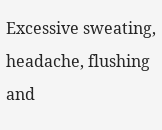Excessive sweating, headache, flushing and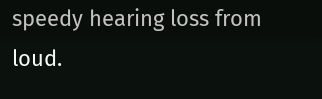speedy hearing loss from loud.